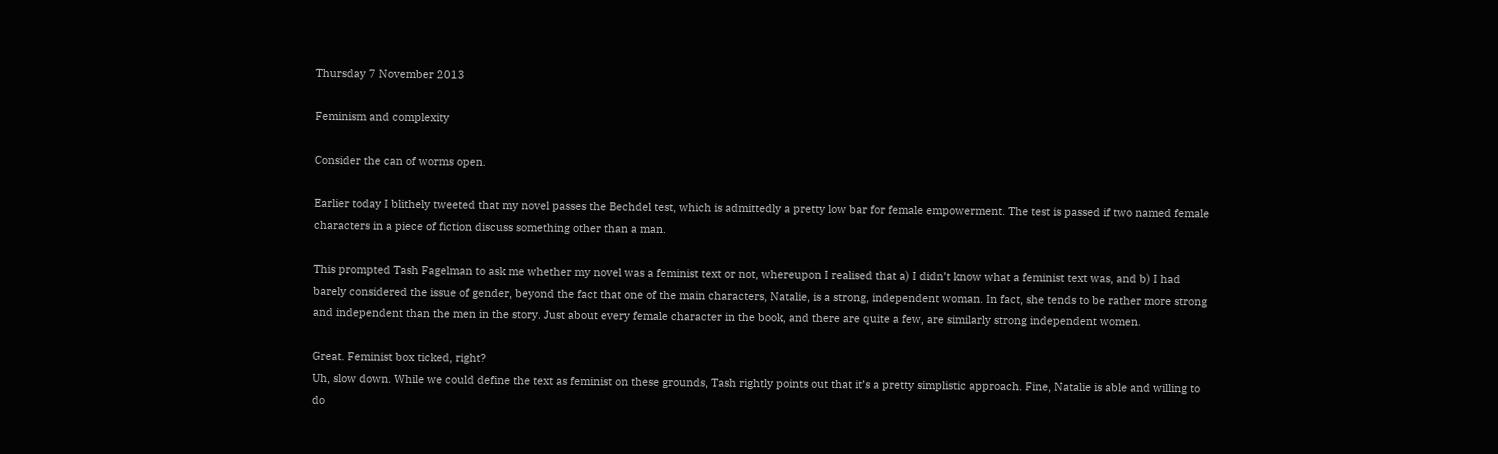Thursday 7 November 2013

Feminism and complexity

Consider the can of worms open.

Earlier today I blithely tweeted that my novel passes the Bechdel test, which is admittedly a pretty low bar for female empowerment. The test is passed if two named female characters in a piece of fiction discuss something other than a man.

This prompted Tash Fagelman to ask me whether my novel was a feminist text or not, whereupon I realised that a) I didn’t know what a feminist text was, and b) I had barely considered the issue of gender, beyond the fact that one of the main characters, Natalie, is a strong, independent woman. In fact, she tends to be rather more strong and independent than the men in the story. Just about every female character in the book, and there are quite a few, are similarly strong independent women.

Great. Feminist box ticked, right?
Uh, slow down. While we could define the text as feminist on these grounds, Tash rightly points out that it’s a pretty simplistic approach. Fine, Natalie is able and willing to do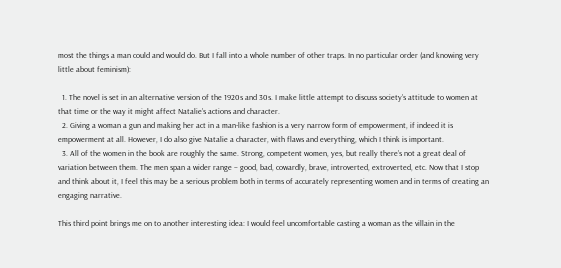most the things a man could and would do. But I fall into a whole number of other traps. In no particular order (and knowing very little about feminism):

  1. The novel is set in an alternative version of the 1920s and 30s. I make little attempt to discuss society’s attitude to women at that time or the way it might affect Natalie’s actions and character.
  2. Giving a woman a gun and making her act in a man-like fashion is a very narrow form of empowerment, if indeed it is empowerment at all. However, I do also give Natalie a character, with flaws and everything, which I think is important.
  3. All of the women in the book are roughly the same. Strong, competent women, yes, but really there’s not a great deal of variation between them. The men span a wider range – good, bad, cowardly, brave, introverted, extroverted, etc. Now that I stop and think about it, I feel this may be a serious problem both in terms of accurately representing women and in terms of creating an engaging narrative.

This third point brings me on to another interesting idea: I would feel uncomfortable casting a woman as the villain in the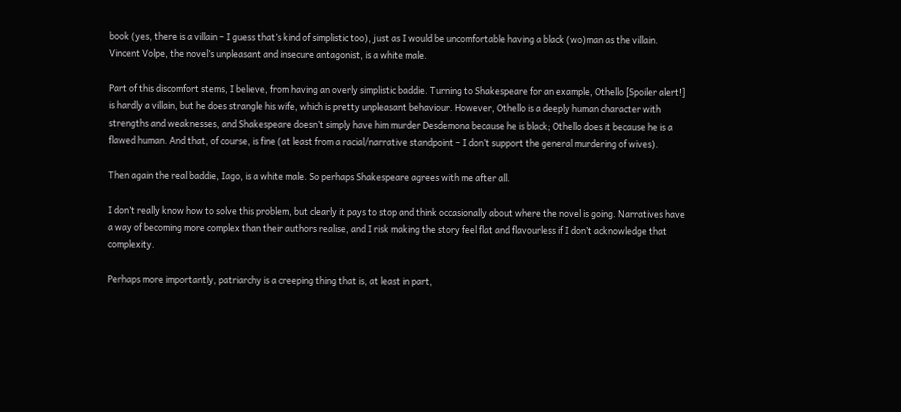book (yes, there is a villain – I guess that’s kind of simplistic too), just as I would be uncomfortable having a black (wo)man as the villain. Vincent Volpe, the novel’s unpleasant and insecure antagonist, is a white male.

Part of this discomfort stems, I believe, from having an overly simplistic baddie. Turning to Shakespeare for an example, Othello [Spoiler alert!] is hardly a villain, but he does strangle his wife, which is pretty unpleasant behaviour. However, Othello is a deeply human character with strengths and weaknesses, and Shakespeare doesn’t simply have him murder Desdemona because he is black; Othello does it because he is a flawed human. And that, of course, is fine (at least from a racial/narrative standpoint – I don’t support the general murdering of wives).

Then again the real baddie, Iago, is a white male. So perhaps Shakespeare agrees with me after all.

I don’t really know how to solve this problem, but clearly it pays to stop and think occasionally about where the novel is going. Narratives have a way of becoming more complex than their authors realise, and I risk making the story feel flat and flavourless if I don’t acknowledge that complexity.

Perhaps more importantly, patriarchy is a creeping thing that is, at least in part,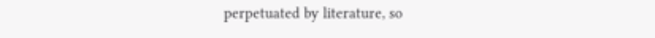perpetuated by literature, so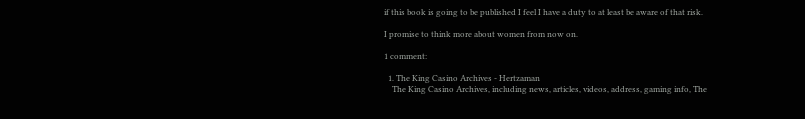if this book is going to be published I feel I have a duty to at least be aware of that risk.

I promise to think more about women from now on.

1 comment:

  1. The King Casino Archives - Hertzaman
    The King Casino Archives, including news, articles, videos, address, gaming info, The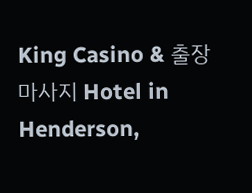King Casino & 출장마사지 Hotel in Henderson,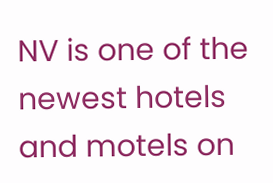NV is one of the newest hotels and motels on